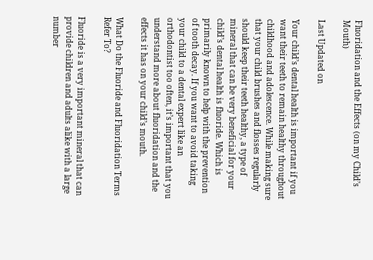Fluoridation and the Effects (on my Child’s Mouth)

Last Updated on

Your child’s dental health is important if you want their teeth to remain healthy throughout childhood and adolescence. While making sure that your child brushes and flosses regularly should keep their teeth healthy, a type of mineral that can be very beneficial for your child’s dental health is fluoride. Which is primarily known to help with the prevention of tooth decay. If you want to avoid taking your child to a dental expert like an orthodontist too often, it’s important that you understand more about fluoridation and the effects it has on your child’s mouth.

What Do the Fluoride and Fluoridation Terms Refer To?

Fluoride is a very important mineral that can provide children and adults alike with a large number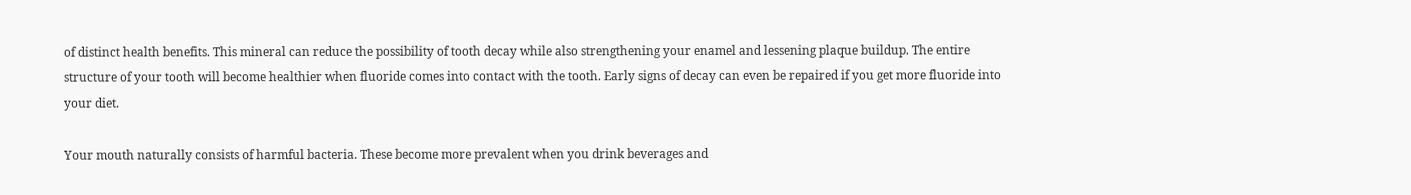of distinct health benefits. This mineral can reduce the possibility of tooth decay while also strengthening your enamel and lessening plaque buildup. The entire structure of your tooth will become healthier when fluoride comes into contact with the tooth. Early signs of decay can even be repaired if you get more fluoride into your diet.

Your mouth naturally consists of harmful bacteria. These become more prevalent when you drink beverages and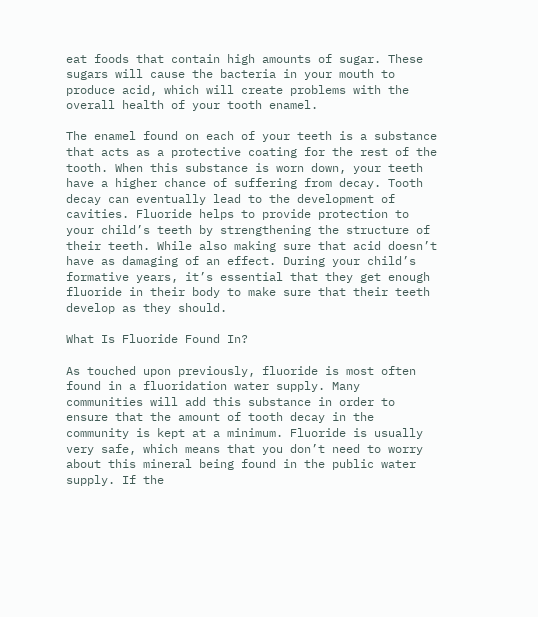eat foods that contain high amounts of sugar. These sugars will cause the bacteria in your mouth to produce acid, which will create problems with the overall health of your tooth enamel.

The enamel found on each of your teeth is a substance that acts as a protective coating for the rest of the tooth. When this substance is worn down, your teeth have a higher chance of suffering from decay. Tooth decay can eventually lead to the development of cavities. Fluoride helps to provide protection to your child’s teeth by strengthening the structure of their teeth. While also making sure that acid doesn’t have as damaging of an effect. During your child’s formative years, it’s essential that they get enough fluoride in their body to make sure that their teeth develop as they should.

What Is Fluoride Found In?

As touched upon previously, fluoride is most often found in a fluoridation water supply. Many communities will add this substance in order to ensure that the amount of tooth decay in the community is kept at a minimum. Fluoride is usually very safe, which means that you don’t need to worry about this mineral being found in the public water supply. If the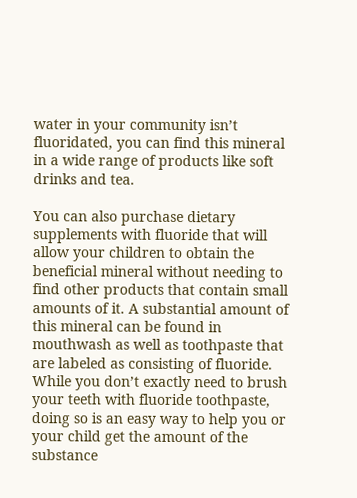water in your community isn’t fluoridated, you can find this mineral in a wide range of products like soft drinks and tea.

You can also purchase dietary supplements with fluoride that will allow your children to obtain the beneficial mineral without needing to find other products that contain small amounts of it. A substantial amount of this mineral can be found in mouthwash as well as toothpaste that are labeled as consisting of fluoride. While you don’t exactly need to brush your teeth with fluoride toothpaste, doing so is an easy way to help you or your child get the amount of the substance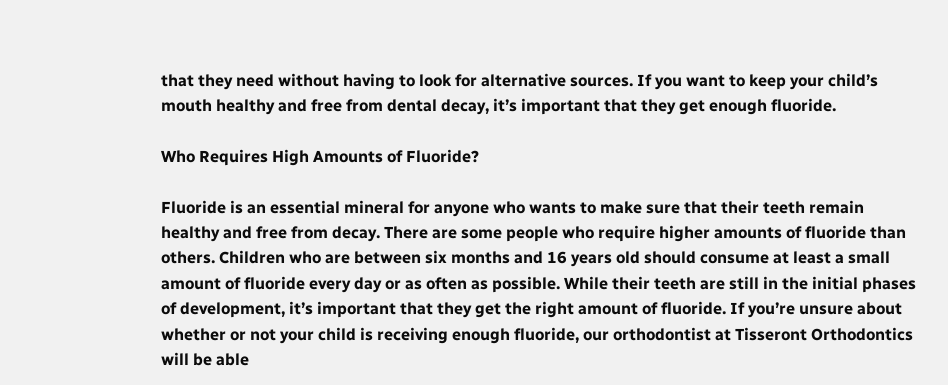that they need without having to look for alternative sources. If you want to keep your child’s mouth healthy and free from dental decay, it’s important that they get enough fluoride.

Who Requires High Amounts of Fluoride?

Fluoride is an essential mineral for anyone who wants to make sure that their teeth remain healthy and free from decay. There are some people who require higher amounts of fluoride than others. Children who are between six months and 16 years old should consume at least a small amount of fluoride every day or as often as possible. While their teeth are still in the initial phases of development, it’s important that they get the right amount of fluoride. If you’re unsure about whether or not your child is receiving enough fluoride, our orthodontist at Tisseront Orthodontics will be able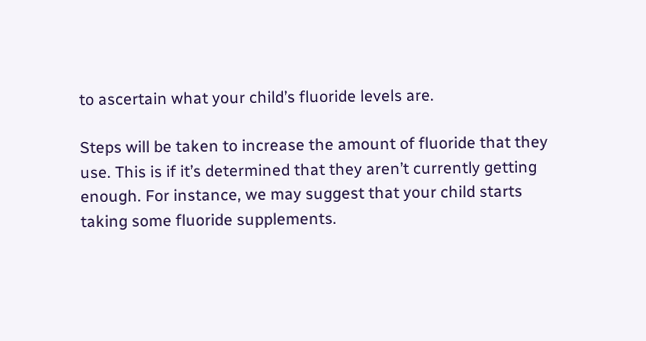to ascertain what your child’s fluoride levels are.

Steps will be taken to increase the amount of fluoride that they use. This is if it’s determined that they aren’t currently getting enough. For instance, we may suggest that your child starts taking some fluoride supplements.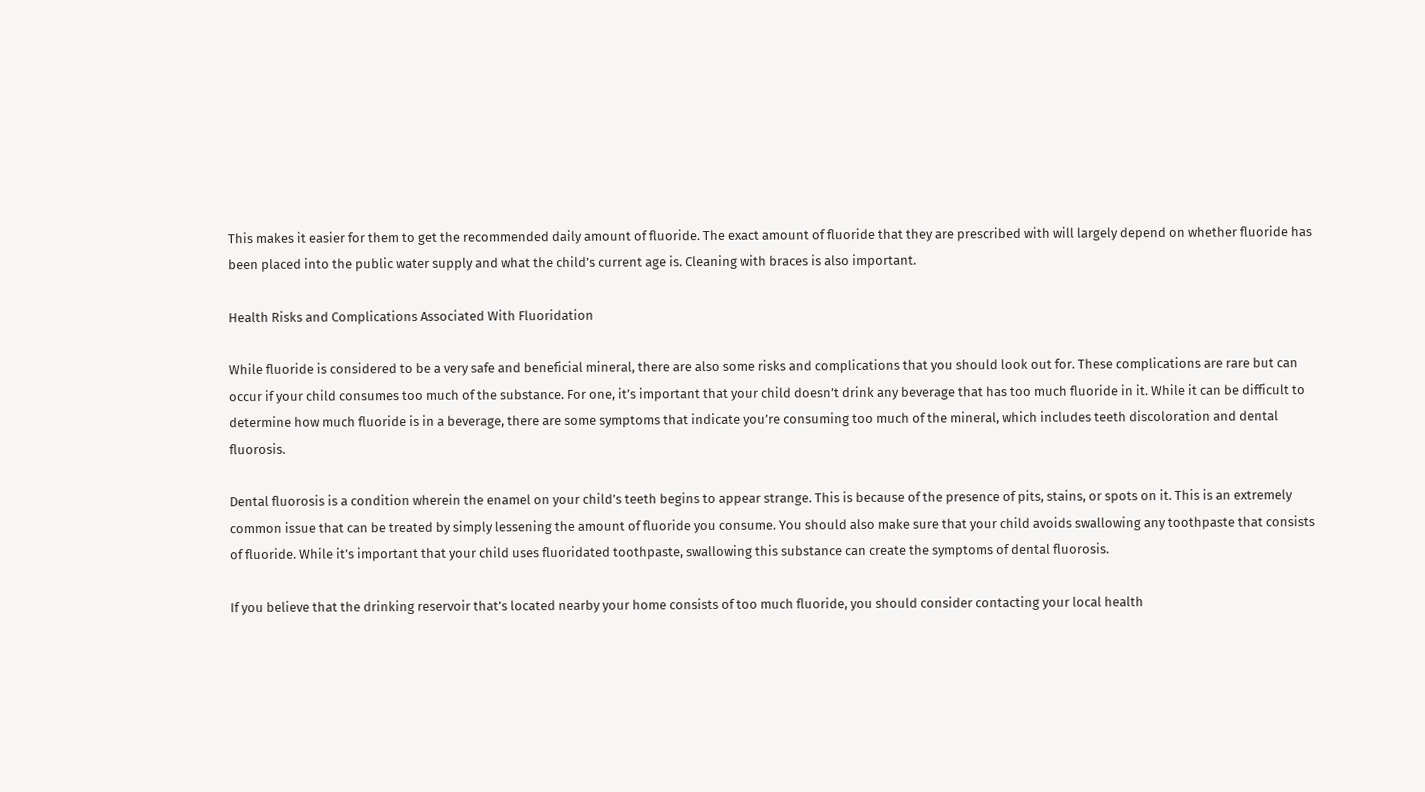This makes it easier for them to get the recommended daily amount of fluoride. The exact amount of fluoride that they are prescribed with will largely depend on whether fluoride has been placed into the public water supply and what the child’s current age is. Cleaning with braces is also important.

Health Risks and Complications Associated With Fluoridation

While fluoride is considered to be a very safe and beneficial mineral, there are also some risks and complications that you should look out for. These complications are rare but can occur if your child consumes too much of the substance. For one, it’s important that your child doesn’t drink any beverage that has too much fluoride in it. While it can be difficult to determine how much fluoride is in a beverage, there are some symptoms that indicate you’re consuming too much of the mineral, which includes teeth discoloration and dental fluorosis.

Dental fluorosis is a condition wherein the enamel on your child’s teeth begins to appear strange. This is because of the presence of pits, stains, or spots on it. This is an extremely common issue that can be treated by simply lessening the amount of fluoride you consume. You should also make sure that your child avoids swallowing any toothpaste that consists of fluoride. While it’s important that your child uses fluoridated toothpaste, swallowing this substance can create the symptoms of dental fluorosis.

If you believe that the drinking reservoir that’s located nearby your home consists of too much fluoride, you should consider contacting your local health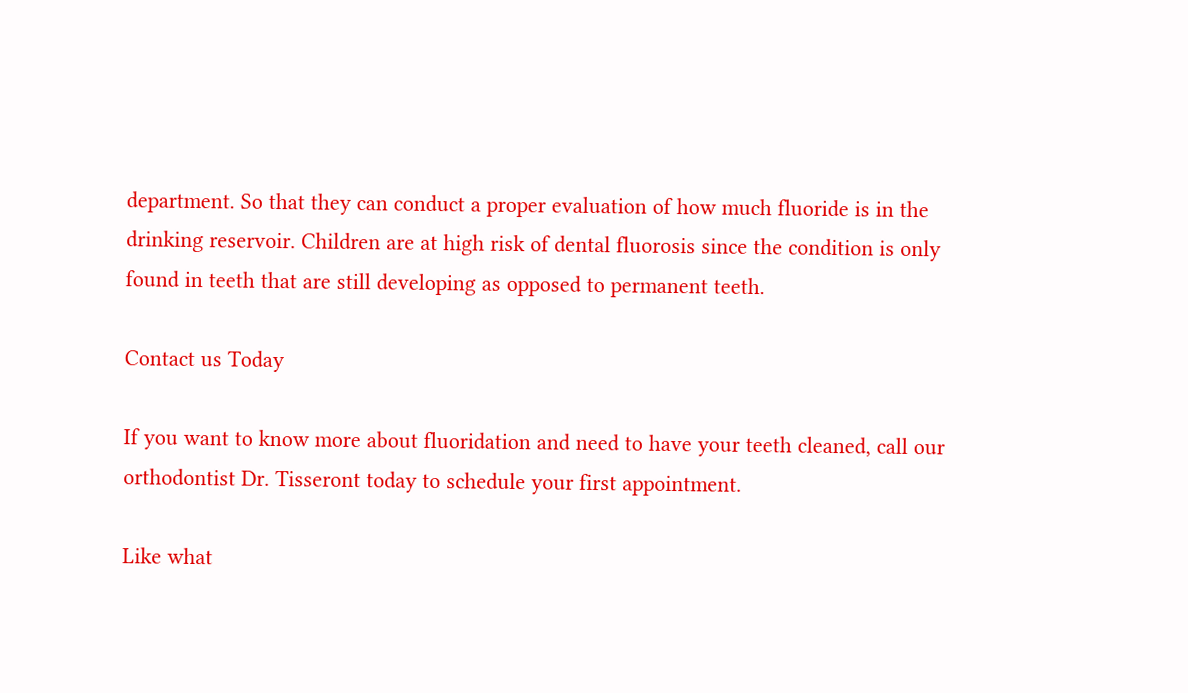department. So that they can conduct a proper evaluation of how much fluoride is in the drinking reservoir. Children are at high risk of dental fluorosis since the condition is only found in teeth that are still developing as opposed to permanent teeth.

Contact us Today

If you want to know more about fluoridation and need to have your teeth cleaned, call our orthodontist Dr. Tisseront today to schedule your first appointment.

Like what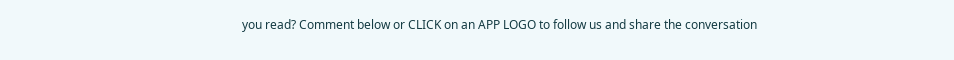you read? Comment below or CLICK on an APP LOGO to follow us and share the conversation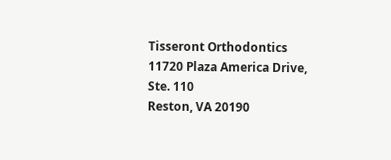Tisseront Orthodontics
11720 Plaza America Drive, Ste. 110
Reston, VA 20190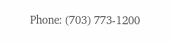Phone: (703) 773-1200